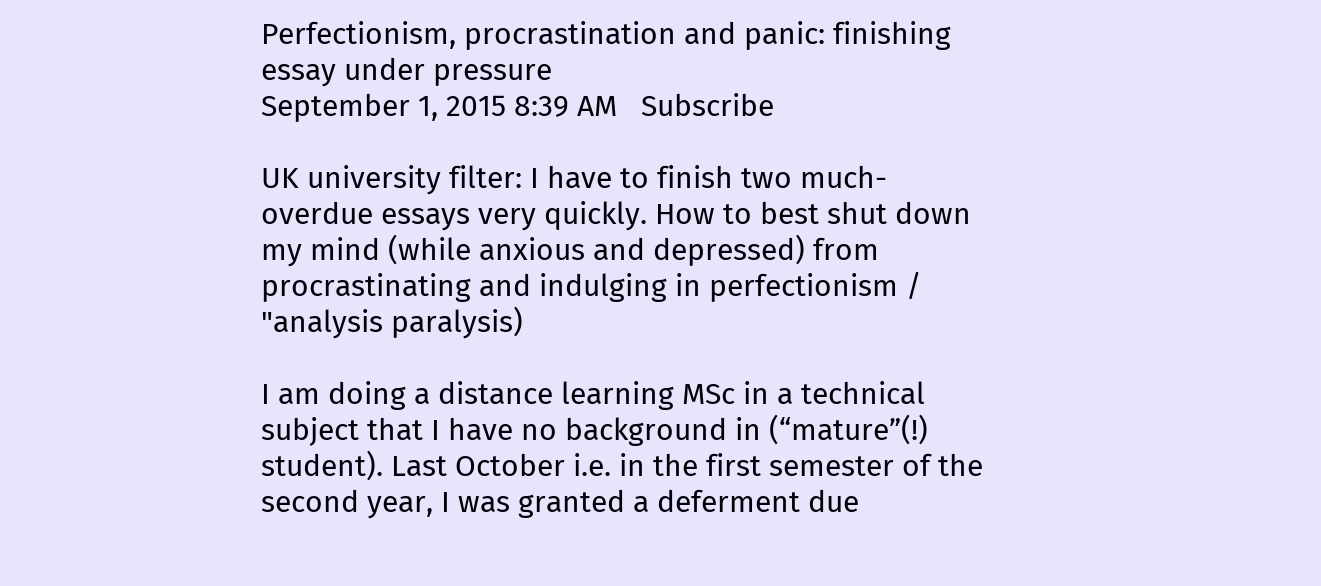Perfectionism, procrastination and panic: finishing essay under pressure
September 1, 2015 8:39 AM   Subscribe

UK university filter: I have to finish two much-overdue essays very quickly. How to best shut down my mind (while anxious and depressed) from procrastinating and indulging in perfectionism / "analysis paralysis)

I am doing a distance learning MSc in a technical subject that I have no background in (“mature”(!) student). Last October i.e. in the first semester of the second year, I was granted a deferment due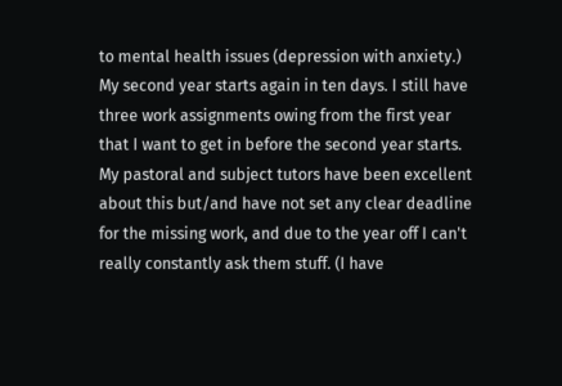to mental health issues (depression with anxiety.) My second year starts again in ten days. I still have three work assignments owing from the first year that I want to get in before the second year starts. My pastoral and subject tutors have been excellent about this but/and have not set any clear deadline for the missing work, and due to the year off I can't really constantly ask them stuff. (I have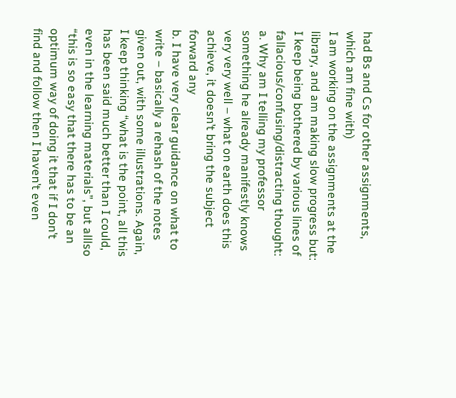had Bs and Cs for other assignments, which am fine with)
I am working on the assignments at the library, and am making slow progress but:
I keep being bothered by various lines of fallacious/confusing/distracting thought:
a. Why am I telling my professor something he already manifestly knows very very well – what on earth does this achieve, it doesn’t bring the subject forward any
b. I have very clear guidance on what to write – basically a rehash of the notes given out, with some illustrations. Again, I keep thinking “what is the point, all this has been said much better than I could, even in the learning materials”, but alllso “this is so easy that there has to be an optimum way of doing it that if I don’t find and follow then I haven’t even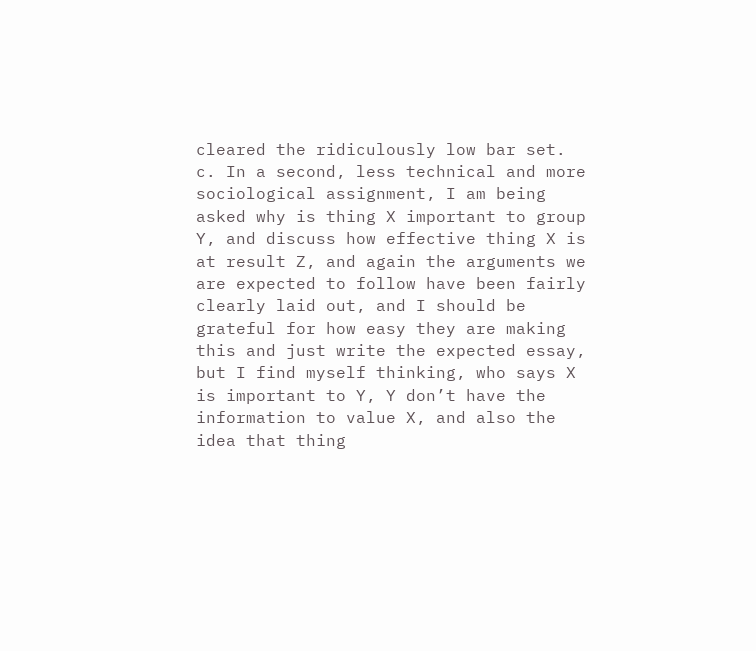cleared the ridiculously low bar set.
c. In a second, less technical and more sociological assignment, I am being asked why is thing X important to group Y, and discuss how effective thing X is at result Z, and again the arguments we are expected to follow have been fairly clearly laid out, and I should be grateful for how easy they are making this and just write the expected essay, but I find myself thinking, who says X is important to Y, Y don’t have the information to value X, and also the idea that thing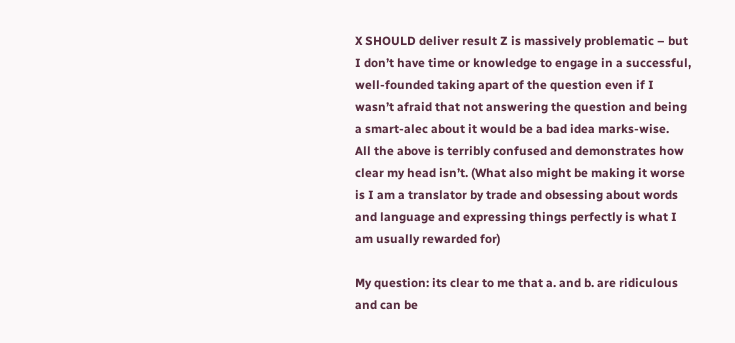X SHOULD deliver result Z is massively problematic – but I don’t have time or knowledge to engage in a successful, well-founded taking apart of the question even if I wasn’t afraid that not answering the question and being a smart-alec about it would be a bad idea marks-wise.
All the above is terribly confused and demonstrates how clear my head isn’t. (What also might be making it worse is I am a translator by trade and obsessing about words and language and expressing things perfectly is what I am usually rewarded for)

My question: its clear to me that a. and b. are ridiculous and can be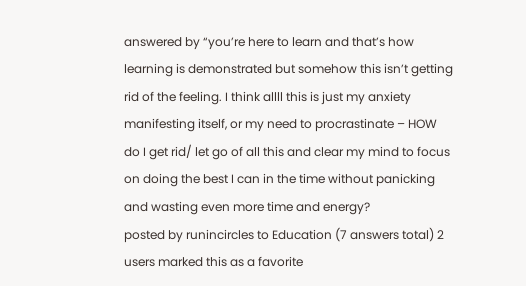answered by “you’re here to learn and that’s how learning is demonstrated but somehow this isn’t getting rid of the feeling. I think allll this is just my anxiety manifesting itself, or my need to procrastinate – HOW do I get rid/ let go of all this and clear my mind to focus on doing the best I can in the time without panicking and wasting even more time and energy?
posted by runincircles to Education (7 answers total) 2 users marked this as a favorite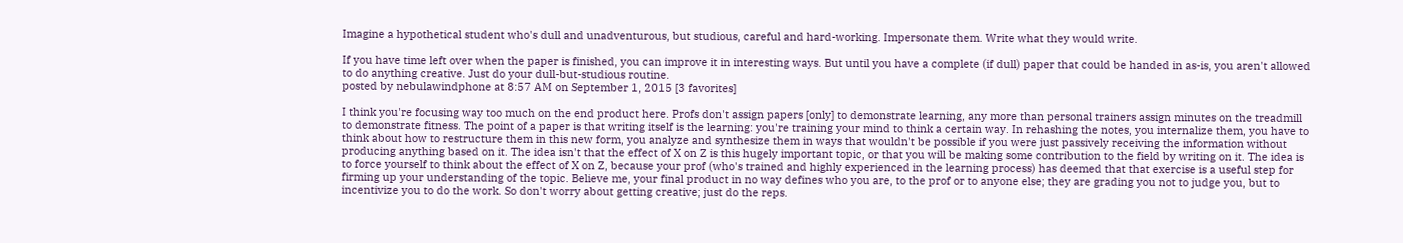Imagine a hypothetical student who's dull and unadventurous, but studious, careful and hard-working. Impersonate them. Write what they would write.

If you have time left over when the paper is finished, you can improve it in interesting ways. But until you have a complete (if dull) paper that could be handed in as-is, you aren't allowed to do anything creative. Just do your dull-but-studious routine.
posted by nebulawindphone at 8:57 AM on September 1, 2015 [3 favorites]

I think you're focusing way too much on the end product here. Profs don't assign papers [only] to demonstrate learning, any more than personal trainers assign minutes on the treadmill to demonstrate fitness. The point of a paper is that writing itself is the learning: you're training your mind to think a certain way. In rehashing the notes, you internalize them, you have to think about how to restructure them in this new form, you analyze and synthesize them in ways that wouldn't be possible if you were just passively receiving the information without producing anything based on it. The idea isn't that the effect of X on Z is this hugely important topic, or that you will be making some contribution to the field by writing on it. The idea is to force yourself to think about the effect of X on Z, because your prof (who's trained and highly experienced in the learning process) has deemed that that exercise is a useful step for firming up your understanding of the topic. Believe me, your final product in no way defines who you are, to the prof or to anyone else; they are grading you not to judge you, but to incentivize you to do the work. So don't worry about getting creative; just do the reps.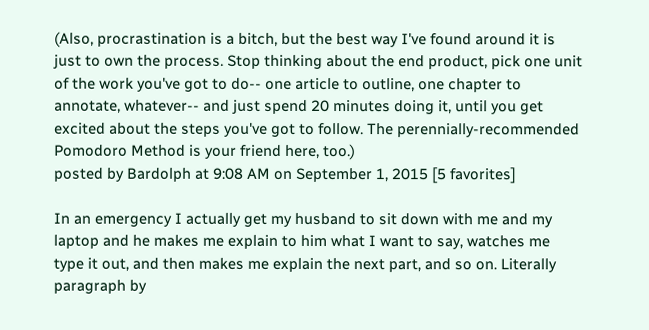(Also, procrastination is a bitch, but the best way I've found around it is just to own the process. Stop thinking about the end product, pick one unit of the work you've got to do-- one article to outline, one chapter to annotate, whatever-- and just spend 20 minutes doing it, until you get excited about the steps you've got to follow. The perennially-recommended Pomodoro Method is your friend here, too.)
posted by Bardolph at 9:08 AM on September 1, 2015 [5 favorites]

In an emergency I actually get my husband to sit down with me and my laptop and he makes me explain to him what I want to say, watches me type it out, and then makes me explain the next part, and so on. Literally paragraph by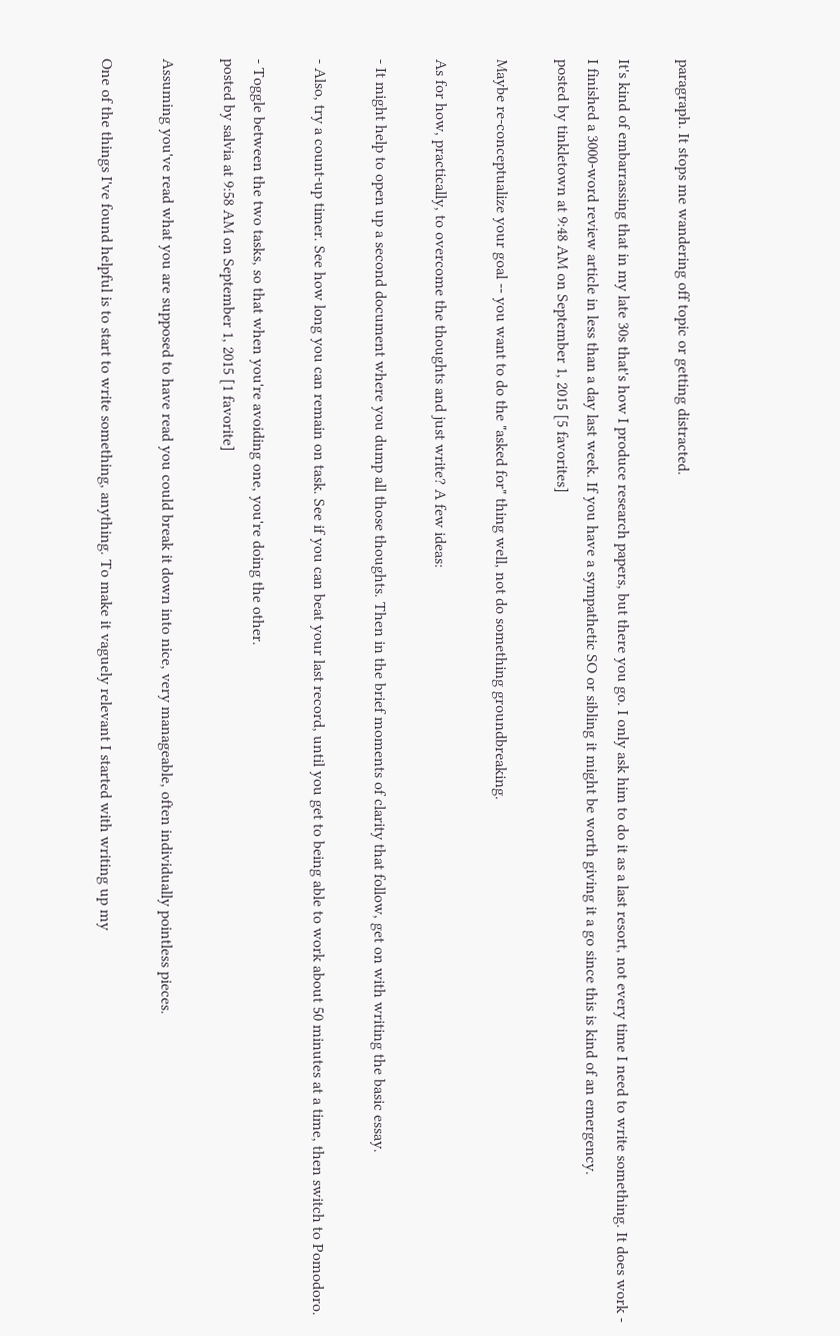paragraph. It stops me wandering off topic or getting distracted.

It's kind of embarrassing that in my late 30s that's how I produce research papers, but there you go. I only ask him to do it as a last resort, not every time I need to write something. It does work - I finished a 3000-word review article in less than a day last week. If you have a sympathetic SO or sibling it might be worth giving it a go since this is kind of an emergency.
posted by tinkletown at 9:48 AM on September 1, 2015 [5 favorites]

Maybe re-conceptualize your goal -- you want to do the "asked for" thing well, not do something groundbreaking.

As for how, practically, to overcome the thoughts and just write? A few ideas:

- It might help to open up a second document where you dump all those thoughts. Then in the brief moments of clarity that follow, get on with writing the basic essay.

- Also, try a count-up timer. See how long you can remain on task. See if you can beat your last record, until you get to being able to work about 50 minutes at a time, then switch to Pomodoro.

- Toggle between the two tasks, so that when you're avoiding one, you're doing the other.
posted by salvia at 9:58 AM on September 1, 2015 [1 favorite]

Assuming you've read what you are supposed to have read you could break it down into nice, very manageable, often individually pointless pieces.

One of the things I've found helpful is to start to write something, anything. To make it vaguely relevant I started with writing up my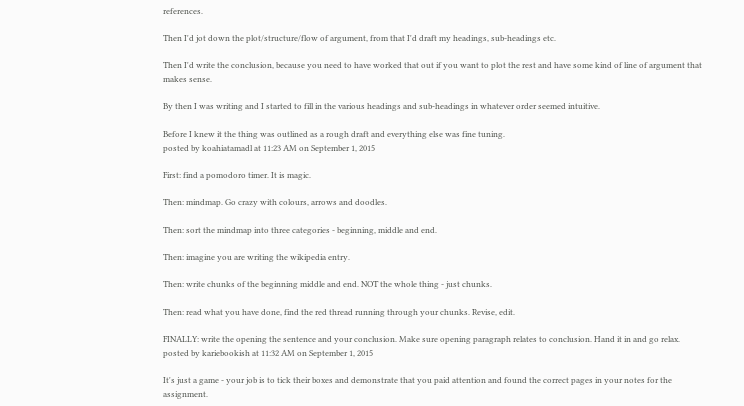references.

Then I'd jot down the plot/structure/flow of argument, from that I'd draft my headings, sub-headings etc.

Then I'd write the conclusion, because you need to have worked that out if you want to plot the rest and have some kind of line of argument that makes sense.

By then I was writing and I started to fill in the various headings and sub-headings in whatever order seemed intuitive.

Before I knew it the thing was outlined as a rough draft and everything else was fine tuning.
posted by koahiatamadl at 11:23 AM on September 1, 2015

First: find a pomodoro timer. It is magic.

Then: mindmap. Go crazy with colours, arrows and doodles.

Then: sort the mindmap into three categories - beginning, middle and end.

Then: imagine you are writing the wikipedia entry.

Then: write chunks of the beginning middle and end. NOT the whole thing - just chunks.

Then: read what you have done, find the red thread running through your chunks. Revise, edit.

FINALLY: write the opening the sentence and your conclusion. Make sure opening paragraph relates to conclusion. Hand it in and go relax.
posted by kariebookish at 11:32 AM on September 1, 2015

It's just a game - your job is to tick their boxes and demonstrate that you paid attention and found the correct pages in your notes for the assignment.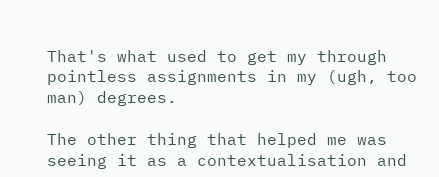That's what used to get my through pointless assignments in my (ugh, too man) degrees.

The other thing that helped me was seeing it as a contextualisation and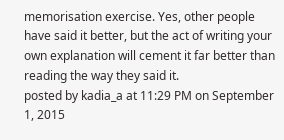memorisation exercise. Yes, other people have said it better, but the act of writing your own explanation will cement it far better than reading the way they said it.
posted by kadia_a at 11:29 PM on September 1, 2015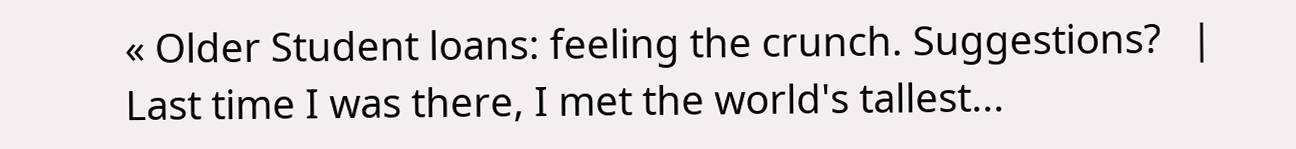« Older Student loans: feeling the crunch. Suggestions?   |   Last time I was there, I met the world's tallest...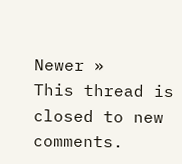Newer »
This thread is closed to new comments.